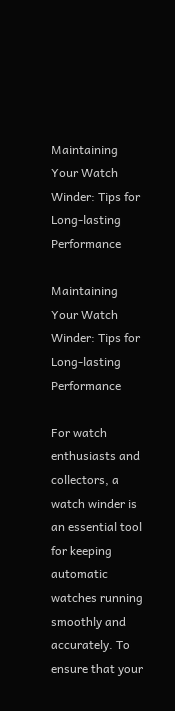Maintaining Your Watch Winder: Tips for Long-lasting Performance

Maintaining Your Watch Winder: Tips for Long-lasting Performance

For watch enthusiasts and collectors, a watch winder is an essential tool for keeping automatic watches running smoothly and accurately. To ensure that your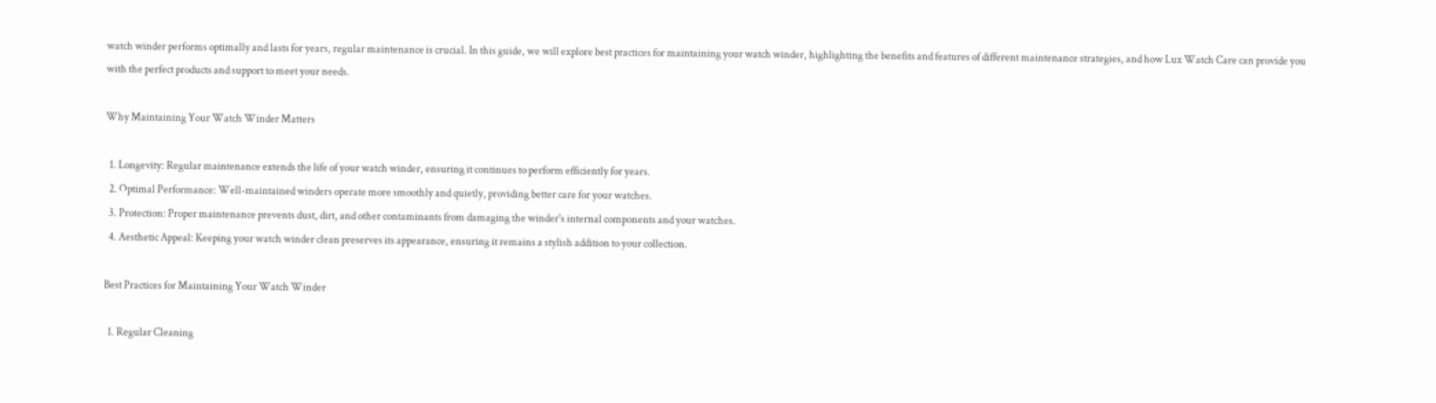watch winder performs optimally and lasts for years, regular maintenance is crucial. In this guide, we will explore best practices for maintaining your watch winder, highlighting the benefits and features of different maintenance strategies, and how Lux Watch Care can provide you with the perfect products and support to meet your needs.

Why Maintaining Your Watch Winder Matters

  1. Longevity: Regular maintenance extends the life of your watch winder, ensuring it continues to perform efficiently for years.
  2. Optimal Performance: Well-maintained winders operate more smoothly and quietly, providing better care for your watches.
  3. Protection: Proper maintenance prevents dust, dirt, and other contaminants from damaging the winder's internal components and your watches.
  4. Aesthetic Appeal: Keeping your watch winder clean preserves its appearance, ensuring it remains a stylish addition to your collection.

Best Practices for Maintaining Your Watch Winder

  1. Regular Cleaning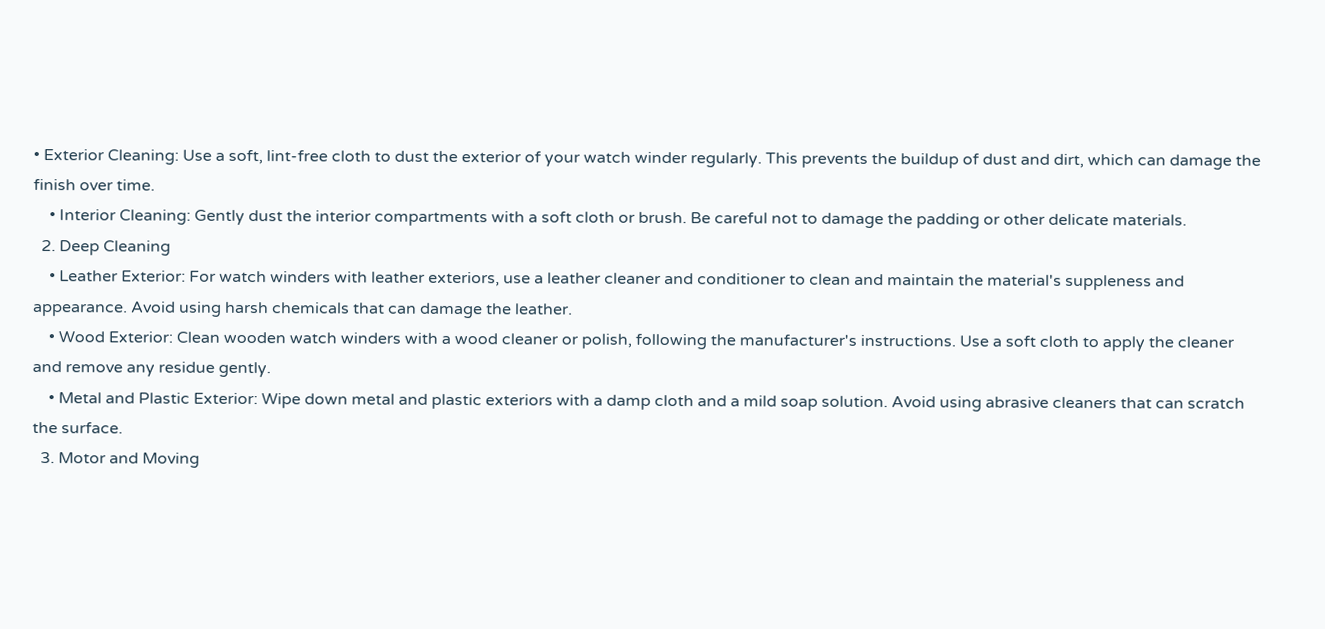• Exterior Cleaning: Use a soft, lint-free cloth to dust the exterior of your watch winder regularly. This prevents the buildup of dust and dirt, which can damage the finish over time.
    • Interior Cleaning: Gently dust the interior compartments with a soft cloth or brush. Be careful not to damage the padding or other delicate materials.
  2. Deep Cleaning
    • Leather Exterior: For watch winders with leather exteriors, use a leather cleaner and conditioner to clean and maintain the material's suppleness and appearance. Avoid using harsh chemicals that can damage the leather.
    • Wood Exterior: Clean wooden watch winders with a wood cleaner or polish, following the manufacturer's instructions. Use a soft cloth to apply the cleaner and remove any residue gently.
    • Metal and Plastic Exterior: Wipe down metal and plastic exteriors with a damp cloth and a mild soap solution. Avoid using abrasive cleaners that can scratch the surface.
  3. Motor and Moving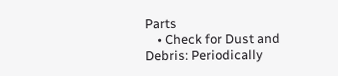Parts
    • Check for Dust and Debris: Periodically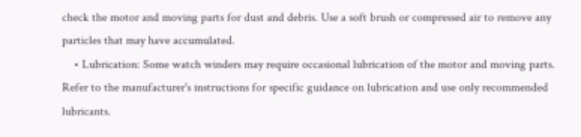check the motor and moving parts for dust and debris. Use a soft brush or compressed air to remove any particles that may have accumulated.
    • Lubrication: Some watch winders may require occasional lubrication of the motor and moving parts. Refer to the manufacturer's instructions for specific guidance on lubrication and use only recommended lubricants.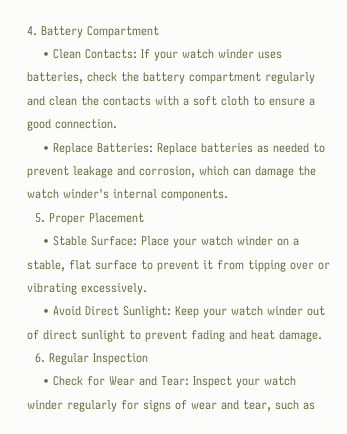4. Battery Compartment
    • Clean Contacts: If your watch winder uses batteries, check the battery compartment regularly and clean the contacts with a soft cloth to ensure a good connection.
    • Replace Batteries: Replace batteries as needed to prevent leakage and corrosion, which can damage the watch winder's internal components.
  5. Proper Placement
    • Stable Surface: Place your watch winder on a stable, flat surface to prevent it from tipping over or vibrating excessively.
    • Avoid Direct Sunlight: Keep your watch winder out of direct sunlight to prevent fading and heat damage.
  6. Regular Inspection
    • Check for Wear and Tear: Inspect your watch winder regularly for signs of wear and tear, such as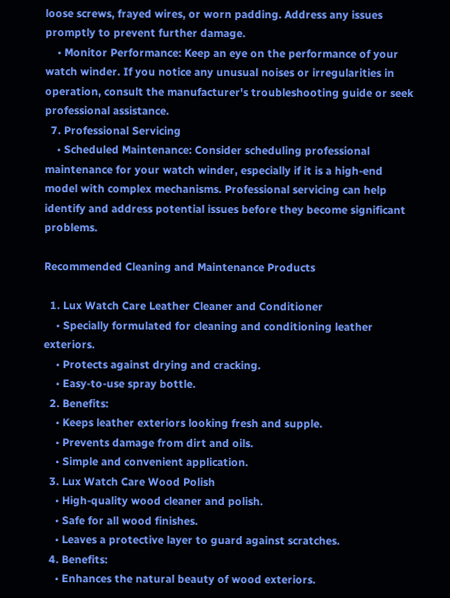loose screws, frayed wires, or worn padding. Address any issues promptly to prevent further damage.
    • Monitor Performance: Keep an eye on the performance of your watch winder. If you notice any unusual noises or irregularities in operation, consult the manufacturer's troubleshooting guide or seek professional assistance.
  7. Professional Servicing
    • Scheduled Maintenance: Consider scheduling professional maintenance for your watch winder, especially if it is a high-end model with complex mechanisms. Professional servicing can help identify and address potential issues before they become significant problems.

Recommended Cleaning and Maintenance Products

  1. Lux Watch Care Leather Cleaner and Conditioner
    • Specially formulated for cleaning and conditioning leather exteriors.
    • Protects against drying and cracking.
    • Easy-to-use spray bottle.
  2. Benefits:
    • Keeps leather exteriors looking fresh and supple.
    • Prevents damage from dirt and oils.
    • Simple and convenient application.
  3. Lux Watch Care Wood Polish
    • High-quality wood cleaner and polish.
    • Safe for all wood finishes.
    • Leaves a protective layer to guard against scratches.
  4. Benefits:
    • Enhances the natural beauty of wood exteriors.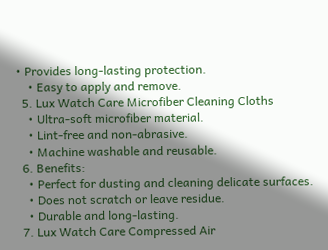• Provides long-lasting protection.
    • Easy to apply and remove.
  5. Lux Watch Care Microfiber Cleaning Cloths
    • Ultra-soft microfiber material.
    • Lint-free and non-abrasive.
    • Machine washable and reusable.
  6. Benefits:
    • Perfect for dusting and cleaning delicate surfaces.
    • Does not scratch or leave residue.
    • Durable and long-lasting.
  7. Lux Watch Care Compressed Air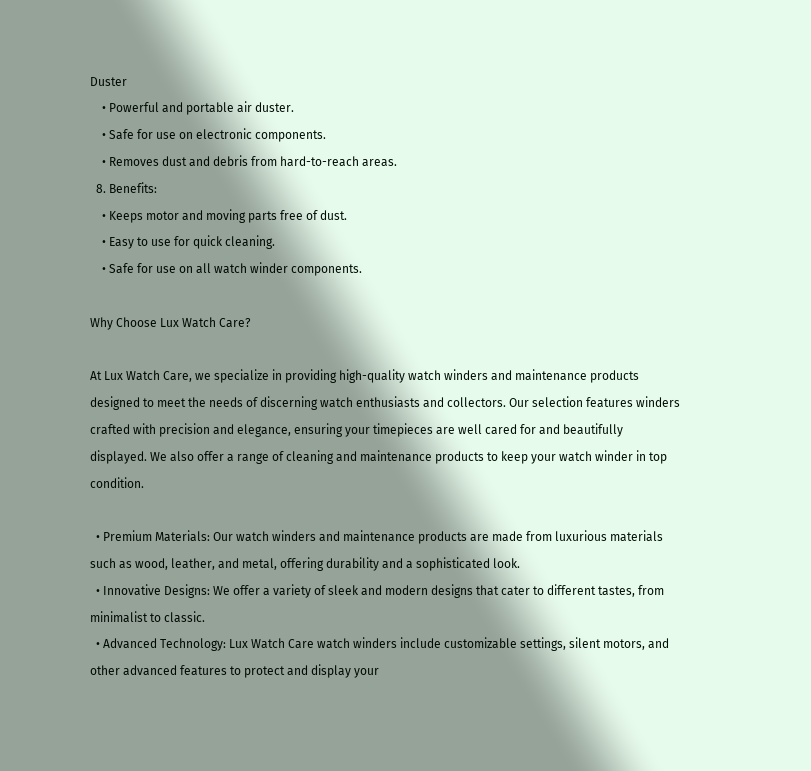Duster
    • Powerful and portable air duster.
    • Safe for use on electronic components.
    • Removes dust and debris from hard-to-reach areas.
  8. Benefits:
    • Keeps motor and moving parts free of dust.
    • Easy to use for quick cleaning.
    • Safe for use on all watch winder components.

Why Choose Lux Watch Care?

At Lux Watch Care, we specialize in providing high-quality watch winders and maintenance products designed to meet the needs of discerning watch enthusiasts and collectors. Our selection features winders crafted with precision and elegance, ensuring your timepieces are well cared for and beautifully displayed. We also offer a range of cleaning and maintenance products to keep your watch winder in top condition.

  • Premium Materials: Our watch winders and maintenance products are made from luxurious materials such as wood, leather, and metal, offering durability and a sophisticated look.
  • Innovative Designs: We offer a variety of sleek and modern designs that cater to different tastes, from minimalist to classic.
  • Advanced Technology: Lux Watch Care watch winders include customizable settings, silent motors, and other advanced features to protect and display your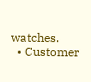watches.
  • Customer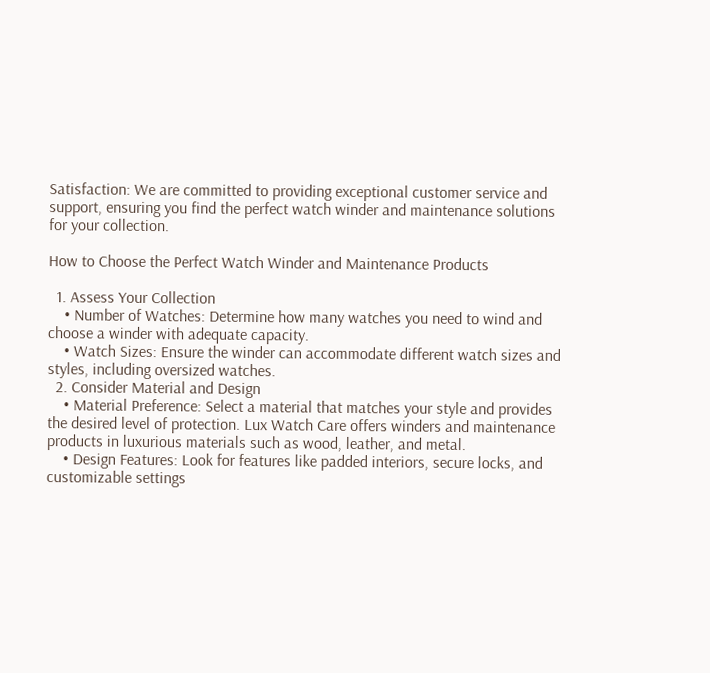Satisfaction: We are committed to providing exceptional customer service and support, ensuring you find the perfect watch winder and maintenance solutions for your collection.

How to Choose the Perfect Watch Winder and Maintenance Products

  1. Assess Your Collection
    • Number of Watches: Determine how many watches you need to wind and choose a winder with adequate capacity.
    • Watch Sizes: Ensure the winder can accommodate different watch sizes and styles, including oversized watches.
  2. Consider Material and Design
    • Material Preference: Select a material that matches your style and provides the desired level of protection. Lux Watch Care offers winders and maintenance products in luxurious materials such as wood, leather, and metal.
    • Design Features: Look for features like padded interiors, secure locks, and customizable settings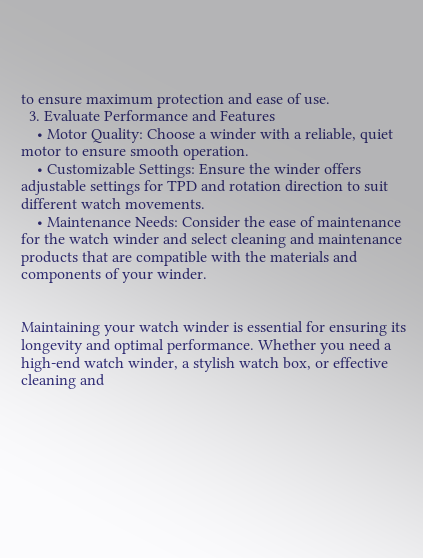to ensure maximum protection and ease of use.
  3. Evaluate Performance and Features
    • Motor Quality: Choose a winder with a reliable, quiet motor to ensure smooth operation.
    • Customizable Settings: Ensure the winder offers adjustable settings for TPD and rotation direction to suit different watch movements.
    • Maintenance Needs: Consider the ease of maintenance for the watch winder and select cleaning and maintenance products that are compatible with the materials and components of your winder.


Maintaining your watch winder is essential for ensuring its longevity and optimal performance. Whether you need a high-end watch winder, a stylish watch box, or effective cleaning and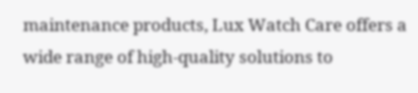maintenance products, Lux Watch Care offers a wide range of high-quality solutions to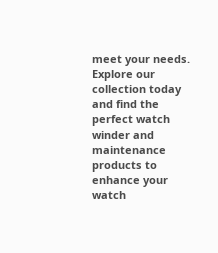meet your needs. Explore our collection today and find the perfect watch winder and maintenance products to enhance your watch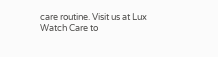care routine. Visit us at Lux Watch Care to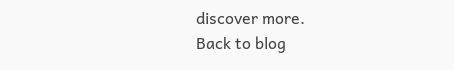discover more.
Back to blog